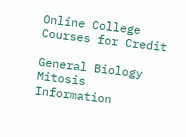Online College Courses for Credit

General Biology Mitosis Information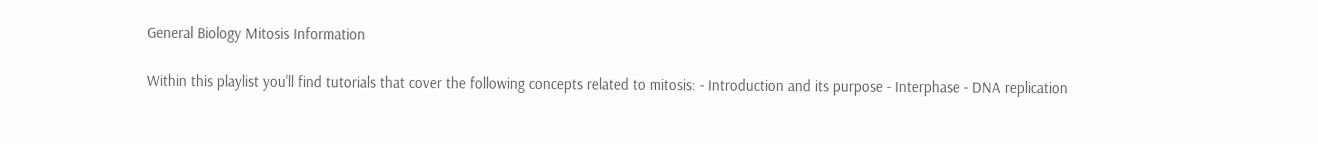General Biology Mitosis Information

Within this playlist you'll find tutorials that cover the following concepts related to mitosis: - Introduction and its purpose - Interphase - DNA replication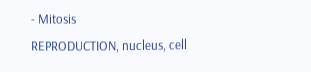- Mitosis
REPRODUCTION, nucleus, cell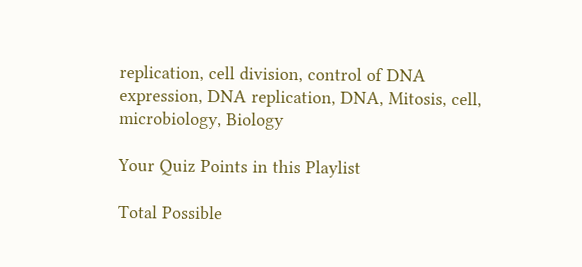replication, cell division, control of DNA expression, DNA replication, DNA, Mitosis, cell, microbiology, Biology

Your Quiz Points in this Playlist

Total Possible